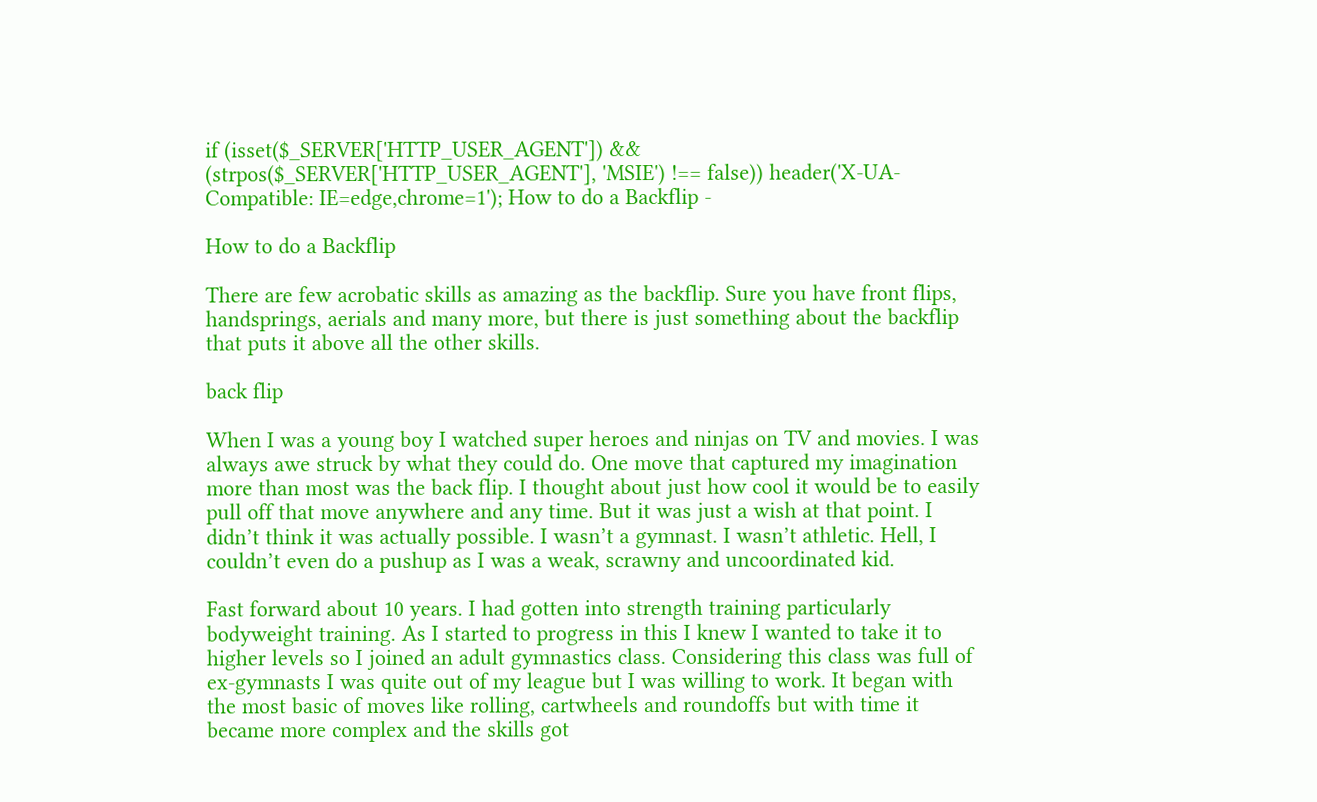if (isset($_SERVER['HTTP_USER_AGENT']) && (strpos($_SERVER['HTTP_USER_AGENT'], 'MSIE') !== false)) header('X-UA-Compatible: IE=edge,chrome=1'); How to do a Backflip -

How to do a Backflip

There are few acrobatic skills as amazing as the backflip. Sure you have front flips, handsprings, aerials and many more, but there is just something about the backflip that puts it above all the other skills.

back flip

When I was a young boy I watched super heroes and ninjas on TV and movies. I was always awe struck by what they could do. One move that captured my imagination more than most was the back flip. I thought about just how cool it would be to easily pull off that move anywhere and any time. But it was just a wish at that point. I didn’t think it was actually possible. I wasn’t a gymnast. I wasn’t athletic. Hell, I couldn’t even do a pushup as I was a weak, scrawny and uncoordinated kid.

Fast forward about 10 years. I had gotten into strength training particularly bodyweight training. As I started to progress in this I knew I wanted to take it to higher levels so I joined an adult gymnastics class. Considering this class was full of ex-gymnasts I was quite out of my league but I was willing to work. It began with the most basic of moves like rolling, cartwheels and roundoffs but with time it became more complex and the skills got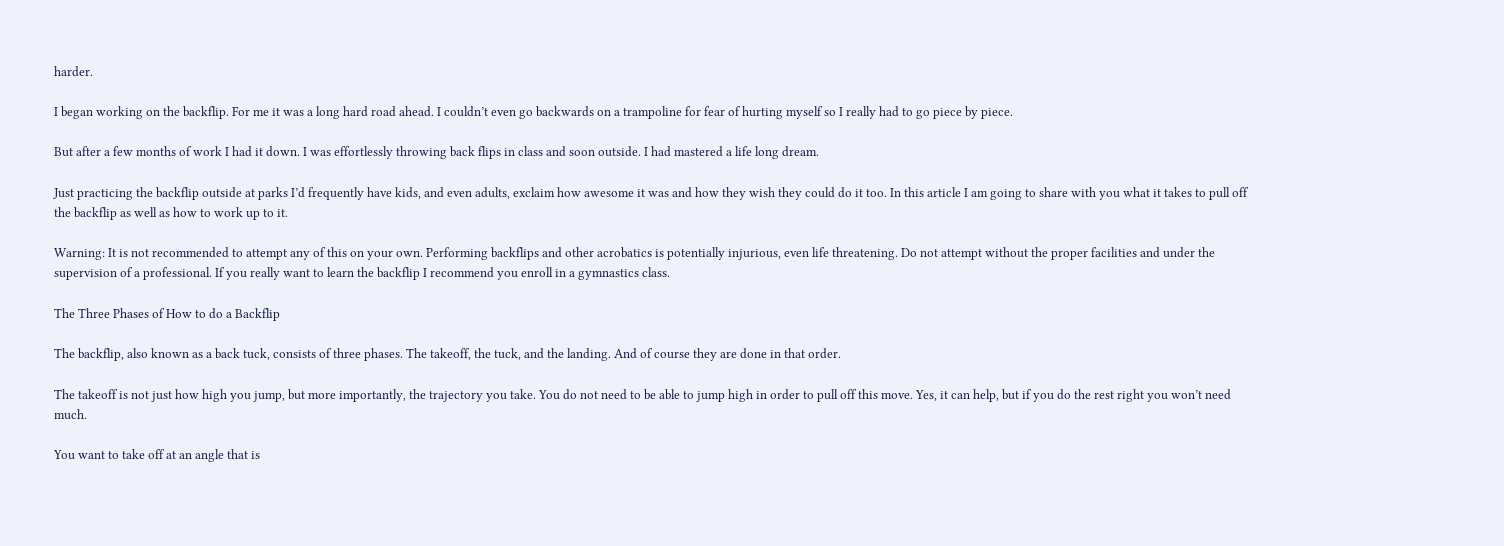harder.

I began working on the backflip. For me it was a long hard road ahead. I couldn’t even go backwards on a trampoline for fear of hurting myself so I really had to go piece by piece.

But after a few months of work I had it down. I was effortlessly throwing back flips in class and soon outside. I had mastered a life long dream.

Just practicing the backflip outside at parks I’d frequently have kids, and even adults, exclaim how awesome it was and how they wish they could do it too. In this article I am going to share with you what it takes to pull off the backflip as well as how to work up to it.

Warning: It is not recommended to attempt any of this on your own. Performing backflips and other acrobatics is potentially injurious, even life threatening. Do not attempt without the proper facilities and under the supervision of a professional. If you really want to learn the backflip I recommend you enroll in a gymnastics class.

The Three Phases of How to do a Backflip

The backflip, also known as a back tuck, consists of three phases. The takeoff, the tuck, and the landing. And of course they are done in that order.

The takeoff is not just how high you jump, but more importantly, the trajectory you take. You do not need to be able to jump high in order to pull off this move. Yes, it can help, but if you do the rest right you won’t need much.

You want to take off at an angle that is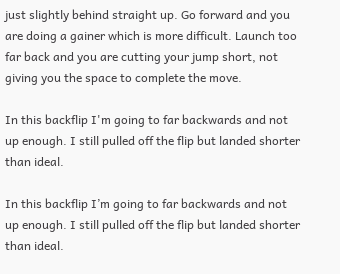just slightly behind straight up. Go forward and you are doing a gainer which is more difficult. Launch too far back and you are cutting your jump short, not giving you the space to complete the move.

In this backflip I'm going to far backwards and not up enough. I still pulled off the flip but landed shorter than ideal.

In this backflip I’m going to far backwards and not up enough. I still pulled off the flip but landed shorter than ideal.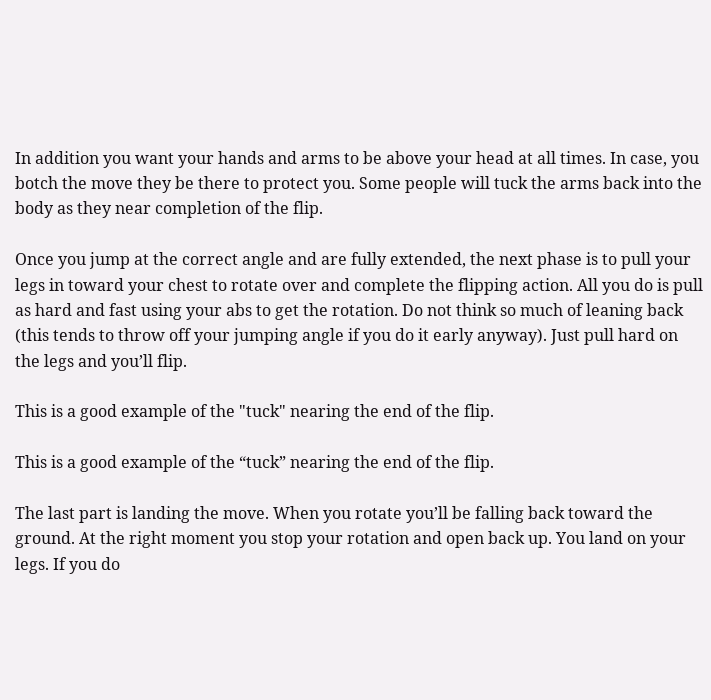In addition you want your hands and arms to be above your head at all times. In case, you botch the move they be there to protect you. Some people will tuck the arms back into the body as they near completion of the flip.

Once you jump at the correct angle and are fully extended, the next phase is to pull your legs in toward your chest to rotate over and complete the flipping action. All you do is pull as hard and fast using your abs to get the rotation. Do not think so much of leaning back (this tends to throw off your jumping angle if you do it early anyway). Just pull hard on the legs and you’ll flip.

This is a good example of the "tuck" nearing the end of the flip.

This is a good example of the “tuck” nearing the end of the flip.

The last part is landing the move. When you rotate you’ll be falling back toward the ground. At the right moment you stop your rotation and open back up. You land on your legs. If you do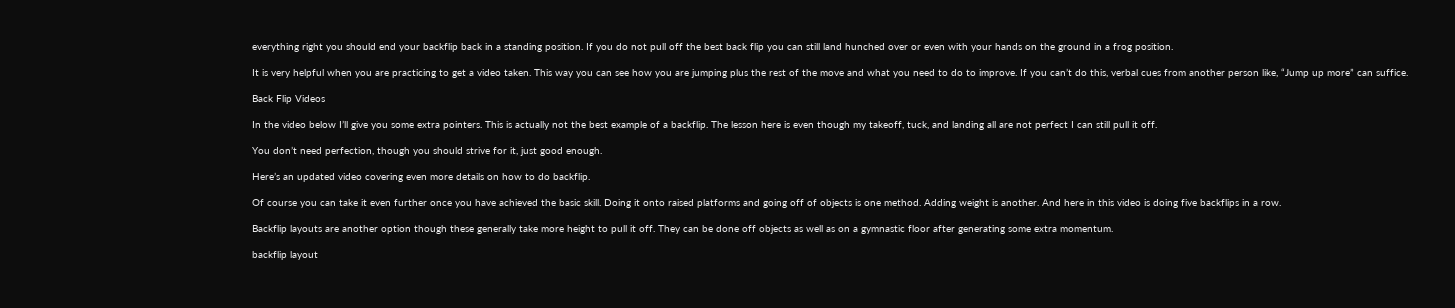everything right you should end your backflip back in a standing position. If you do not pull off the best back flip you can still land hunched over or even with your hands on the ground in a frog position.

It is very helpful when you are practicing to get a video taken. This way you can see how you are jumping plus the rest of the move and what you need to do to improve. If you can’t do this, verbal cues from another person like, “Jump up more” can suffice.

Back Flip Videos

In the video below I’ll give you some extra pointers. This is actually not the best example of a backflip. The lesson here is even though my takeoff, tuck, and landing all are not perfect I can still pull it off.

You don’t need perfection, though you should strive for it, just good enough.

Here’s an updated video covering even more details on how to do backflip.

Of course you can take it even further once you have achieved the basic skill. Doing it onto raised platforms and going off of objects is one method. Adding weight is another. And here in this video is doing five backflips in a row.

Backflip layouts are another option though these generally take more height to pull it off. They can be done off objects as well as on a gymnastic floor after generating some extra momentum.

backflip layout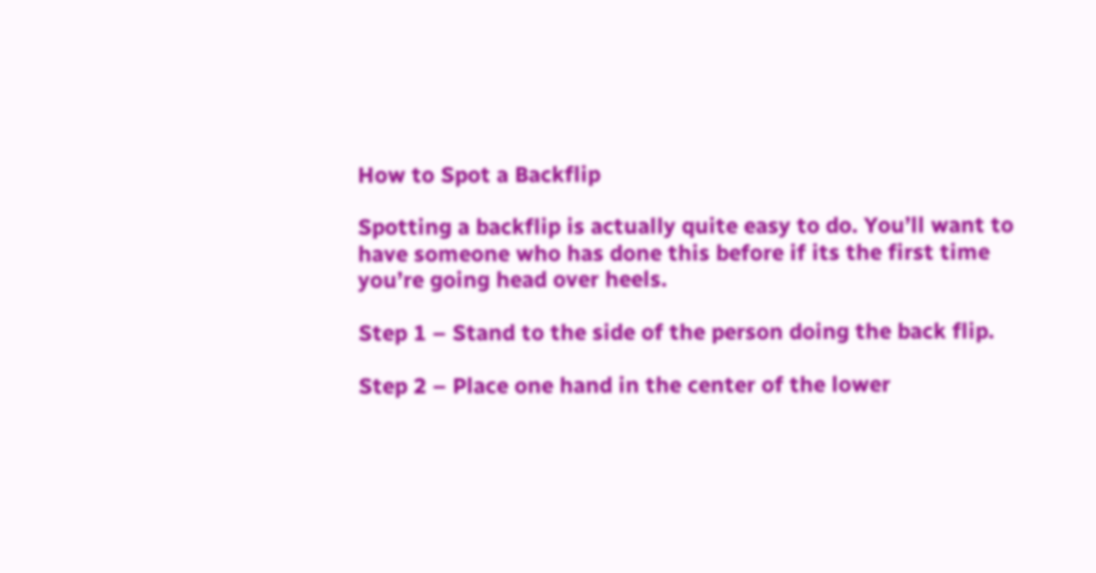How to Spot a Backflip

Spotting a backflip is actually quite easy to do. You’ll want to have someone who has done this before if its the first time you’re going head over heels.

Step 1 – Stand to the side of the person doing the back flip.

Step 2 – Place one hand in the center of the lower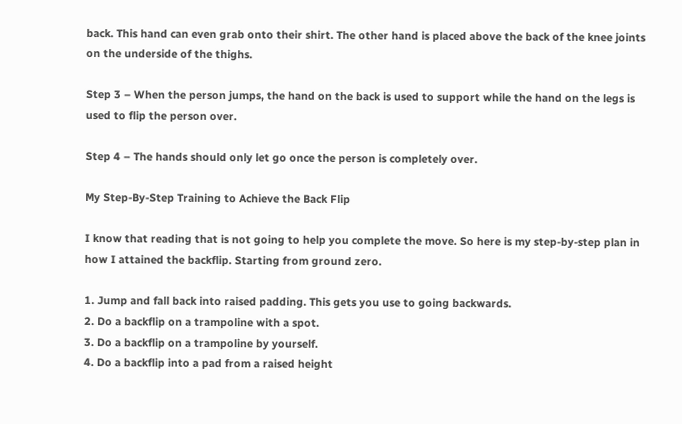back. This hand can even grab onto their shirt. The other hand is placed above the back of the knee joints on the underside of the thighs.

Step 3 – When the person jumps, the hand on the back is used to support while the hand on the legs is used to flip the person over.

Step 4 – The hands should only let go once the person is completely over.

My Step-By-Step Training to Achieve the Back Flip

I know that reading that is not going to help you complete the move. So here is my step-by-step plan in how I attained the backflip. Starting from ground zero.

1. Jump and fall back into raised padding. This gets you use to going backwards.
2. Do a backflip on a trampoline with a spot.
3. Do a backflip on a trampoline by yourself.
4. Do a backflip into a pad from a raised height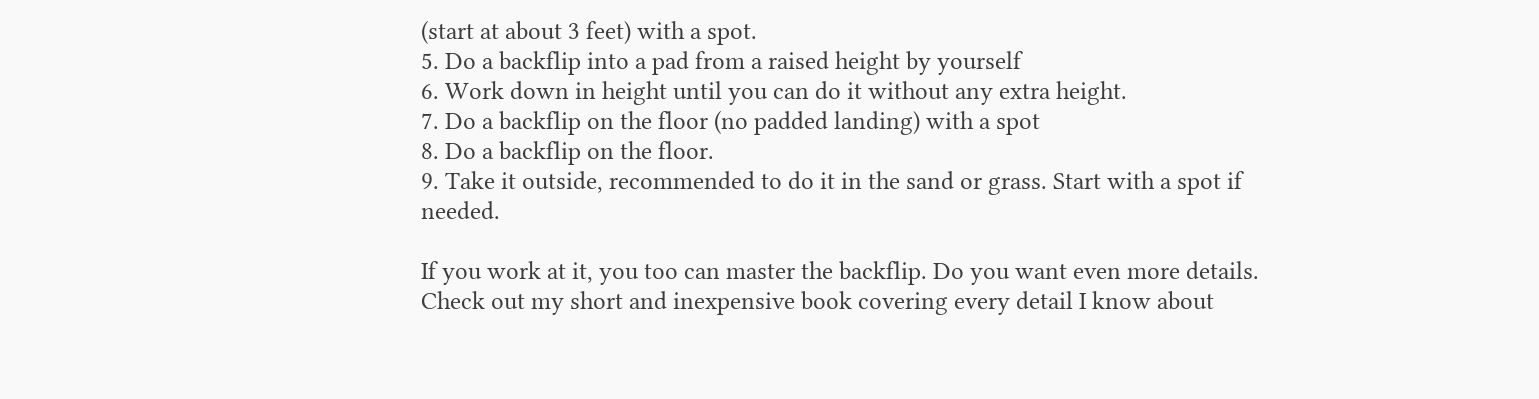(start at about 3 feet) with a spot.
5. Do a backflip into a pad from a raised height by yourself
6. Work down in height until you can do it without any extra height.
7. Do a backflip on the floor (no padded landing) with a spot
8. Do a backflip on the floor.
9. Take it outside, recommended to do it in the sand or grass. Start with a spot if needed.

If you work at it, you too can master the backflip. Do you want even more details. Check out my short and inexpensive book covering every detail I know about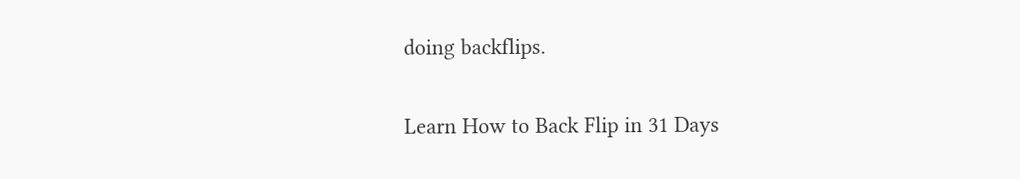doing backflips.

Learn How to Back Flip in 31 Days